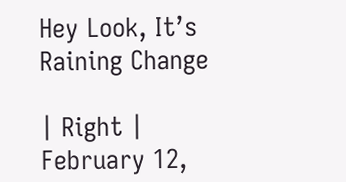Hey Look, It’s Raining Change

| Right | February 12,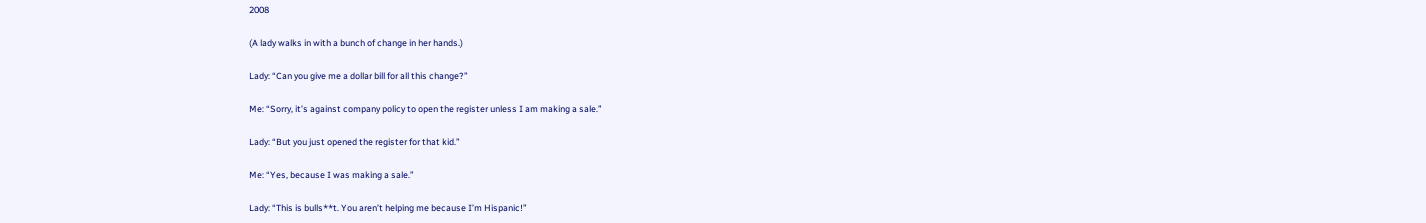2008

(A lady walks in with a bunch of change in her hands.)

Lady: “Can you give me a dollar bill for all this change?”

Me: “Sorry, it’s against company policy to open the register unless I am making a sale.”

Lady: “But you just opened the register for that kid.”

Me: “Yes, because I was making a sale.”

Lady: “This is bulls**t. You aren’t helping me because I’m Hispanic!”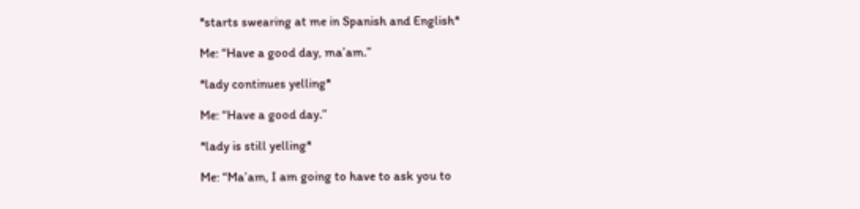*starts swearing at me in Spanish and English*

Me: “Have a good day, ma’am.”

*lady continues yelling*

Me: “Have a good day.”

*lady is still yelling*

Me: “Ma’am, I am going to have to ask you to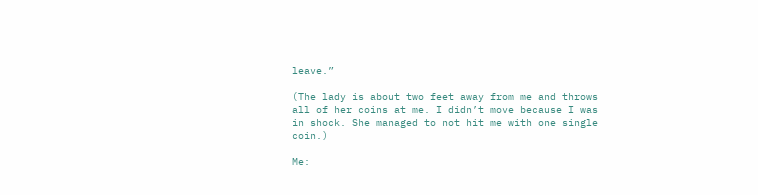leave.”

(The lady is about two feet away from me and throws all of her coins at me. I didn’t move because I was in shock. She managed to not hit me with one single coin.)

Me: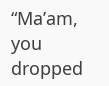“Ma’am, you dropped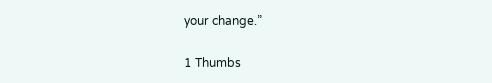your change.”

1 Thumbs